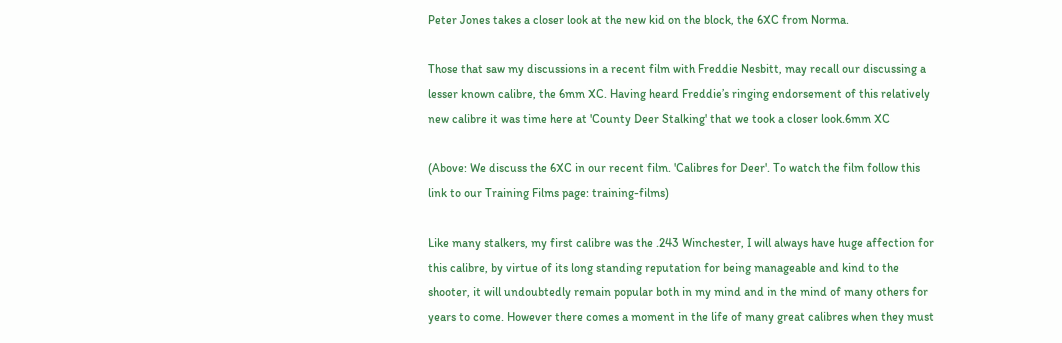Peter Jones takes a closer look at the new kid on the block, the 6XC from Norma.

Those that saw my discussions in a recent film with Freddie Nesbitt, may recall our discussing a lesser known calibre, the 6mm XC. Having heard Freddie’s ringing endorsement of this relatively new calibre it was time here at 'County Deer Stalking' that we took a closer look.6mm XC

(Above: We discuss the 6XC in our recent film. 'Calibres for Deer'. To watch the film follow this link to our Training Films page: training-films)

Like many stalkers, my first calibre was the .243 Winchester, I will always have huge affection for this calibre, by virtue of its long standing reputation for being manageable and kind to the shooter, it will undoubtedly remain popular both in my mind and in the mind of many others for years to come. However there comes a moment in the life of many great calibres when they must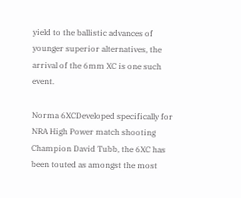yield to the ballistic advances of younger superior alternatives, the arrival of the 6mm XC is one such event.

Norma 6XCDeveloped specifically for NRA High Power match shooting Champion David Tubb, the 6XC has been touted as amongst the most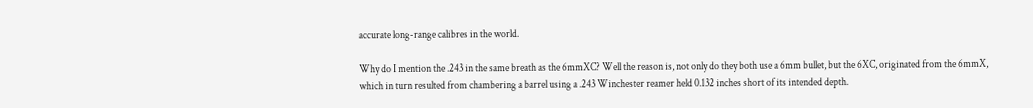accurate long-range calibres in the world.

Why do I mention the .243 in the same breath as the 6mmXC? Well the reason is, not only do they both use a 6mm bullet, but the 6XC, originated from the 6mmX, which in turn resulted from chambering a barrel using a .243 Winchester reamer held 0.132 inches short of its intended depth.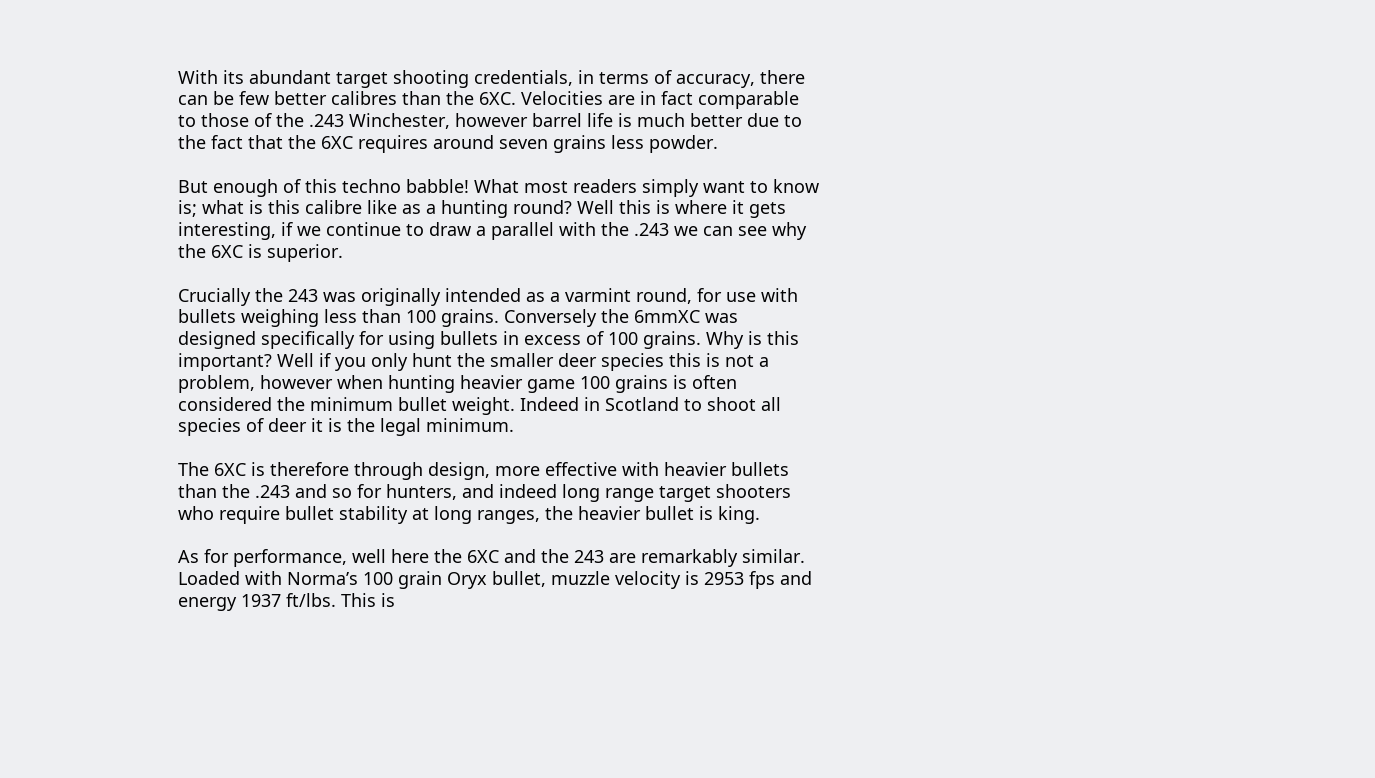With its abundant target shooting credentials, in terms of accuracy, there can be few better calibres than the 6XC. Velocities are in fact comparable to those of the .243 Winchester, however barrel life is much better due to the fact that the 6XC requires around seven grains less powder.

But enough of this techno babble! What most readers simply want to know is; what is this calibre like as a hunting round? Well this is where it gets interesting, if we continue to draw a parallel with the .243 we can see why the 6XC is superior.

Crucially the 243 was originally intended as a varmint round, for use with bullets weighing less than 100 grains. Conversely the 6mmXC was designed specifically for using bullets in excess of 100 grains. Why is this important? Well if you only hunt the smaller deer species this is not a problem, however when hunting heavier game 100 grains is often considered the minimum bullet weight. Indeed in Scotland to shoot all species of deer it is the legal minimum.

The 6XC is therefore through design, more effective with heavier bullets than the .243 and so for hunters, and indeed long range target shooters who require bullet stability at long ranges, the heavier bullet is king.

As for performance, well here the 6XC and the 243 are remarkably similar. Loaded with Norma’s 100 grain Oryx bullet, muzzle velocity is 2953 fps and energy 1937 ft/lbs. This is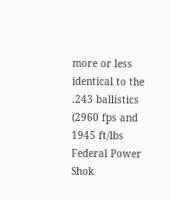more or less identical to the .243 ballistics (2960 fps and 1945 ft/lbs Federal Power Shok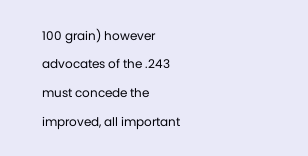100 grain) however advocates of the .243 must concede the improved, all important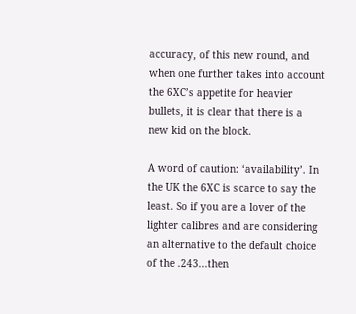accuracy, of this new round, and when one further takes into account the 6XC’s appetite for heavier bullets, it is clear that there is a new kid on the block.

A word of caution: ‘availability’. In the UK the 6XC is scarce to say the least. So if you are a lover of the lighter calibres and are considering an alternative to the default choice of the .243...then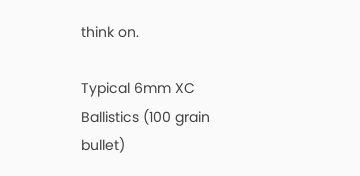think on.

Typical 6mm XC Ballistics (100 grain bullet)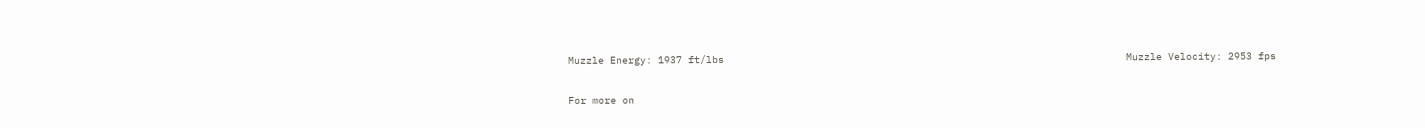Muzzle Energy: 1937 ft/lbs                                                                   Muzzle Velocity: 2953 fps

For more on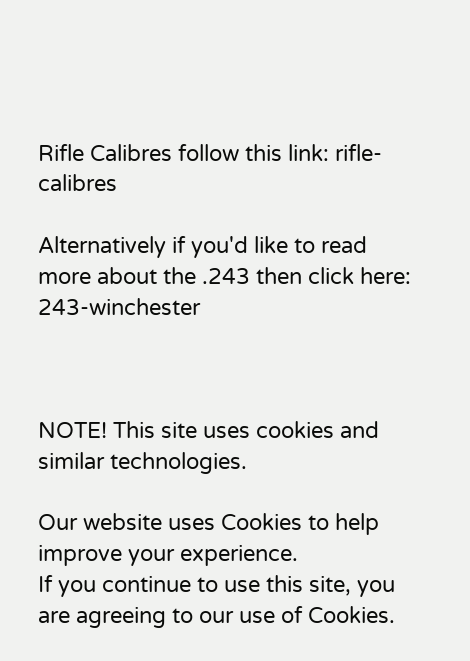Rifle Calibres follow this link: rifle-calibres

Alternatively if you'd like to read more about the .243 then click here: 243-winchester



NOTE! This site uses cookies and similar technologies.

Our website uses Cookies to help improve your experience.
If you continue to use this site, you are agreeing to our use of Cookies.